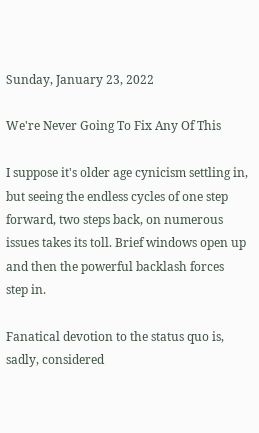Sunday, January 23, 2022

We're Never Going To Fix Any Of This

I suppose it's older age cynicism settling in, but seeing the endless cycles of one step forward, two steps back, on numerous issues takes its toll. Brief windows open up and then the powerful backlash forces step in.

Fanatical devotion to the status quo is, sadly, considered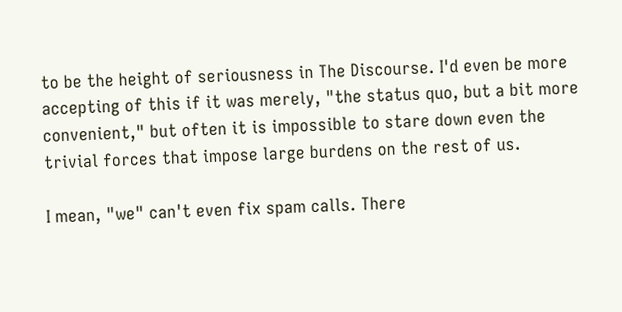to be the height of seriousness in The Discourse. I'd even be more accepting of this if it was merely, "the status quo, but a bit more convenient," but often it is impossible to stare down even the trivial forces that impose large burdens on the rest of us.

I mean, "we" can't even fix spam calls. There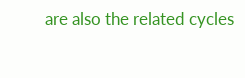are also the related cycles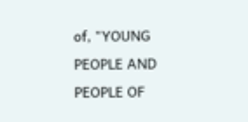of, "YOUNG PEOPLE AND PEOPLE OF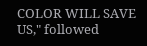COLOR WILL SAVE US," followed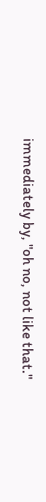immediately by, "oh no, not like that."